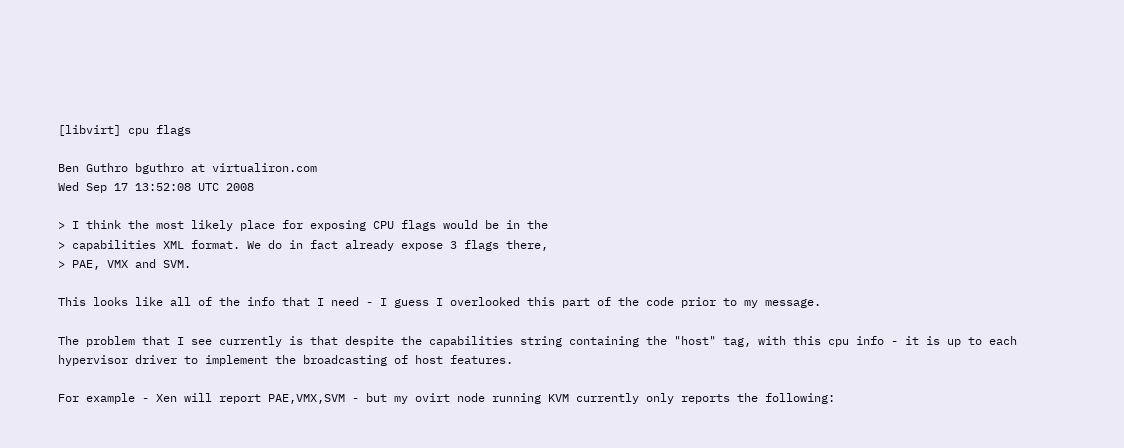[libvirt] cpu flags

Ben Guthro bguthro at virtualiron.com
Wed Sep 17 13:52:08 UTC 2008

> I think the most likely place for exposing CPU flags would be in the
> capabilities XML format. We do in fact already expose 3 flags there,
> PAE, VMX and SVM.

This looks like all of the info that I need - I guess I overlooked this part of the code prior to my message.

The problem that I see currently is that despite the capabilities string containing the "host" tag, with this cpu info - it is up to each hypervisor driver to implement the broadcasting of host features.

For example - Xen will report PAE,VMX,SVM - but my ovirt node running KVM currently only reports the following: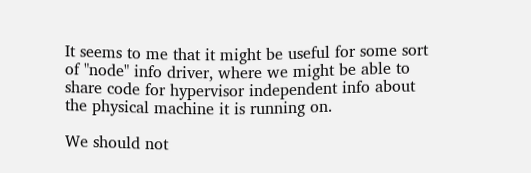It seems to me that it might be useful for some sort of "node" info driver, where we might be able to share code for hypervisor independent info about the physical machine it is running on.

We should not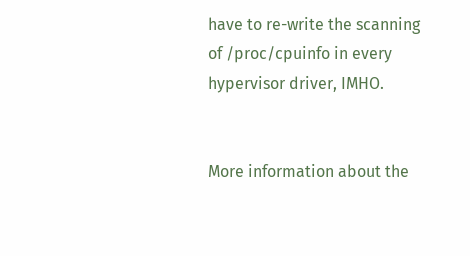have to re-write the scanning of /proc/cpuinfo in every hypervisor driver, IMHO.


More information about the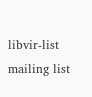libvir-list mailing list